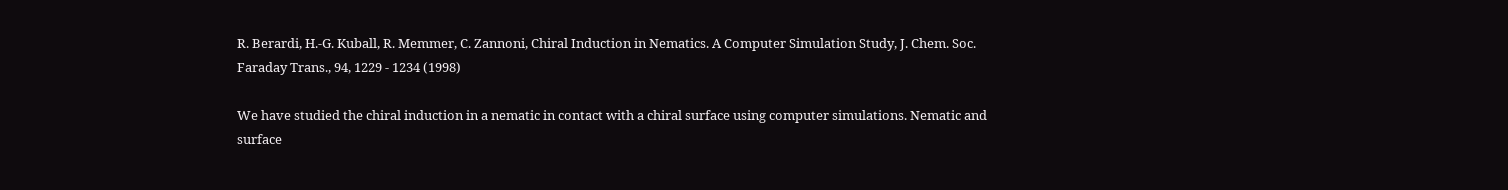R. Berardi, H.-G. Kuball, R. Memmer, C. Zannoni, Chiral Induction in Nematics. A Computer Simulation Study, J. Chem. Soc. Faraday Trans., 94, 1229 - 1234 (1998)

We have studied the chiral induction in a nematic in contact with a chiral surface using computer simulations. Nematic and surface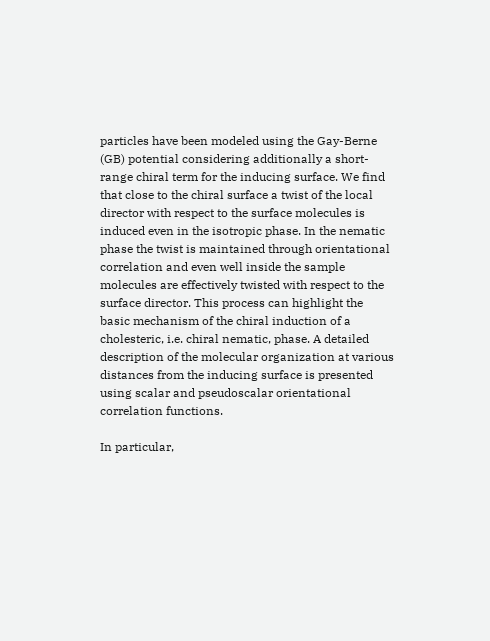particles have been modeled using the Gay-Berne (GB) potential considering additionally a short-range chiral term for the inducing surface. We find that close to the chiral surface a twist of the local director with respect to the surface molecules is induced even in the isotropic phase. In the nematic phase the twist is maintained through orientational correlation and even well inside the sample molecules are effectively twisted with respect to the surface director. This process can highlight the basic mechanism of the chiral induction of a cholesteric, i.e. chiral nematic, phase. A detailed description of the molecular organization at various distances from the inducing surface is presented using scalar and pseudoscalar orientational correlation functions.

In particular,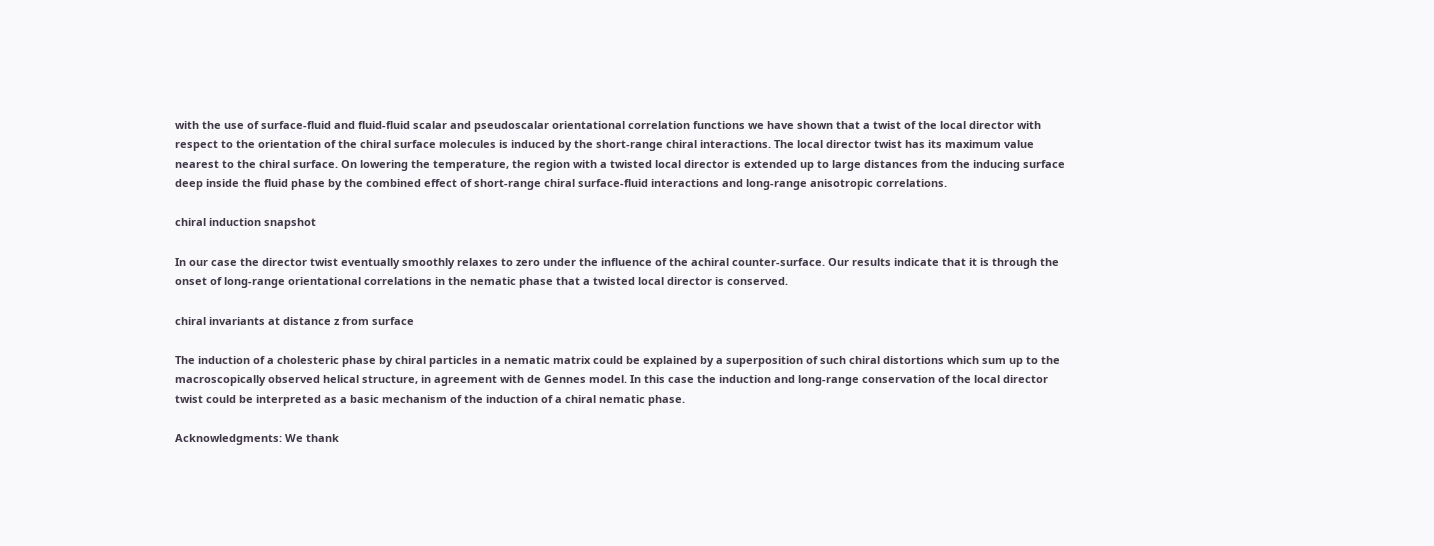with the use of surface-fluid and fluid-fluid scalar and pseudoscalar orientational correlation functions we have shown that a twist of the local director with respect to the orientation of the chiral surface molecules is induced by the short-range chiral interactions. The local director twist has its maximum value nearest to the chiral surface. On lowering the temperature, the region with a twisted local director is extended up to large distances from the inducing surface deep inside the fluid phase by the combined effect of short-range chiral surface-fluid interactions and long-range anisotropic correlations.

chiral induction snapshot

In our case the director twist eventually smoothly relaxes to zero under the influence of the achiral counter-surface. Our results indicate that it is through the onset of long-range orientational correlations in the nematic phase that a twisted local director is conserved.

chiral invariants at distance z from surface

The induction of a cholesteric phase by chiral particles in a nematic matrix could be explained by a superposition of such chiral distortions which sum up to the macroscopically observed helical structure, in agreement with de Gennes model. In this case the induction and long-range conservation of the local director twist could be interpreted as a basic mechanism of the induction of a chiral nematic phase.

Acknowledgments: We thank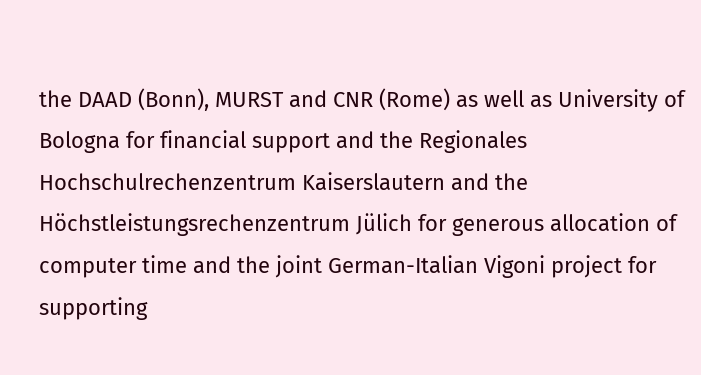the DAAD (Bonn), MURST and CNR (Rome) as well as University of Bologna for financial support and the Regionales Hochschulrechenzentrum Kaiserslautern and the Höchstleistungsrechenzentrum Jülich for generous allocation of computer time and the joint German-Italian Vigoni project for supporting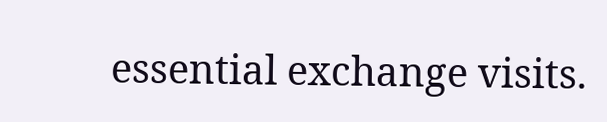essential exchange visits.